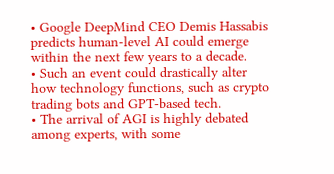• Google DeepMind CEO Demis Hassabis predicts human-level AI could emerge within the next few years to a decade.
• Such an event could drastically alter how technology functions, such as crypto trading bots and GPT-based tech.
• The arrival of AGI is highly debated among experts, with some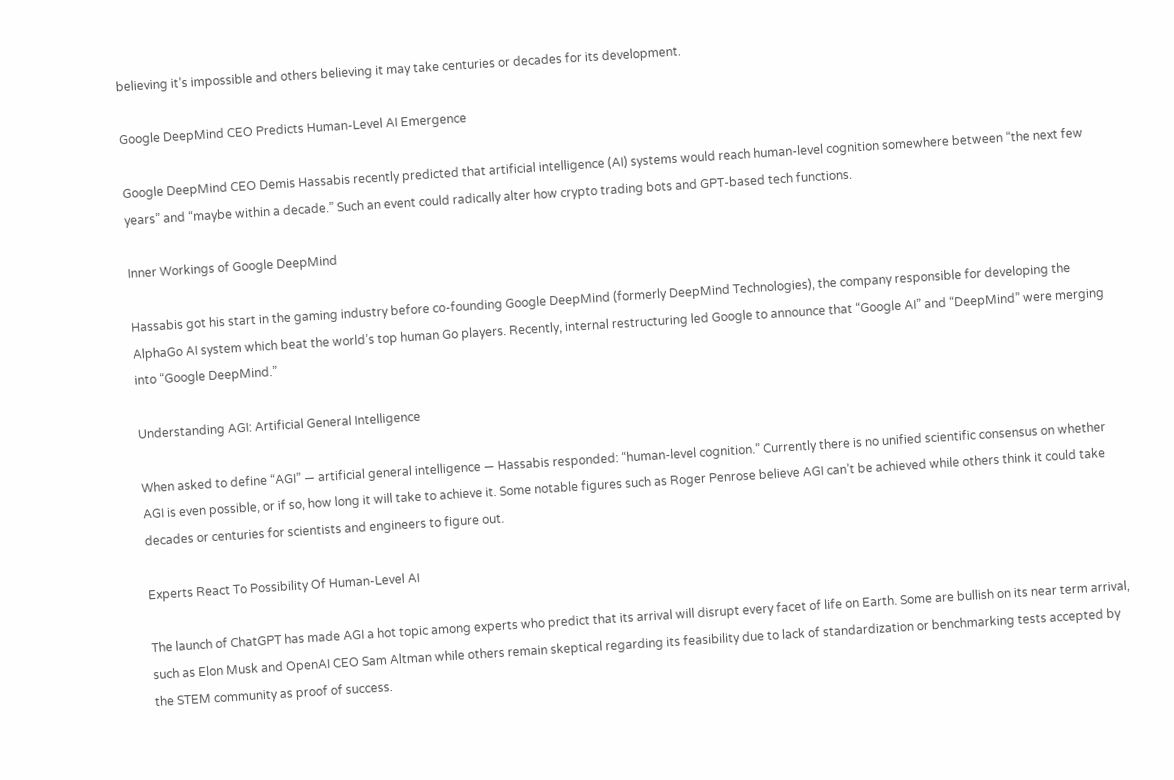believing it’s impossible and others believing it may take centuries or decades for its development.

Google DeepMind CEO Predicts Human-Level AI Emergence

Google DeepMind CEO Demis Hassabis recently predicted that artificial intelligence (AI) systems would reach human-level cognition somewhere between “the next few years” and “maybe within a decade.” Such an event could radically alter how crypto trading bots and GPT-based tech functions.

Inner Workings of Google DeepMind

Hassabis got his start in the gaming industry before co-founding Google DeepMind (formerly DeepMind Technologies), the company responsible for developing the AlphaGo AI system which beat the world’s top human Go players. Recently, internal restructuring led Google to announce that “Google AI” and “DeepMind” were merging into “Google DeepMind.”

Understanding AGI: Artificial General Intelligence

When asked to define “AGI” — artificial general intelligence — Hassabis responded: “human-level cognition.” Currently there is no unified scientific consensus on whether AGI is even possible, or if so, how long it will take to achieve it. Some notable figures such as Roger Penrose believe AGI can’t be achieved while others think it could take decades or centuries for scientists and engineers to figure out.

Experts React To Possibility Of Human-Level AI

The launch of ChatGPT has made AGI a hot topic among experts who predict that its arrival will disrupt every facet of life on Earth. Some are bullish on its near term arrival, such as Elon Musk and OpenAI CEO Sam Altman while others remain skeptical regarding its feasibility due to lack of standardization or benchmarking tests accepted by the STEM community as proof of success.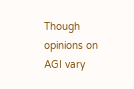Though opinions on AGI vary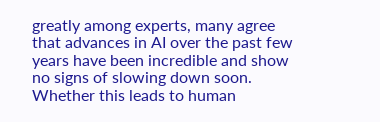greatly among experts, many agree that advances in AI over the past few years have been incredible and show no signs of slowing down soon. Whether this leads to human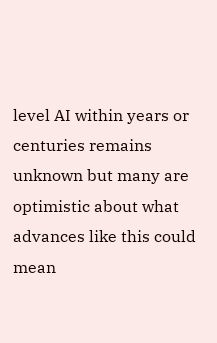level AI within years or centuries remains unknown but many are optimistic about what advances like this could mean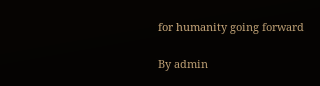for humanity going forward

By admin